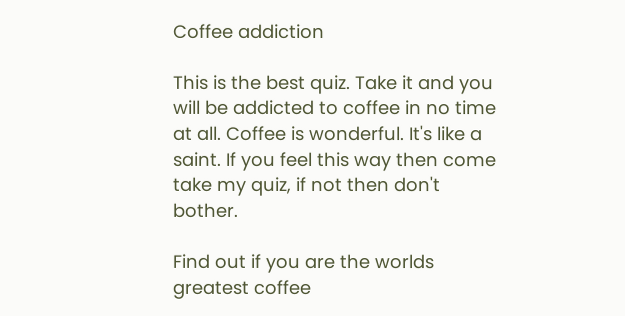Coffee addiction

This is the best quiz. Take it and you will be addicted to coffee in no time at all. Coffee is wonderful. It's like a saint. If you feel this way then come take my quiz, if not then don't bother.

Find out if you are the worlds greatest coffee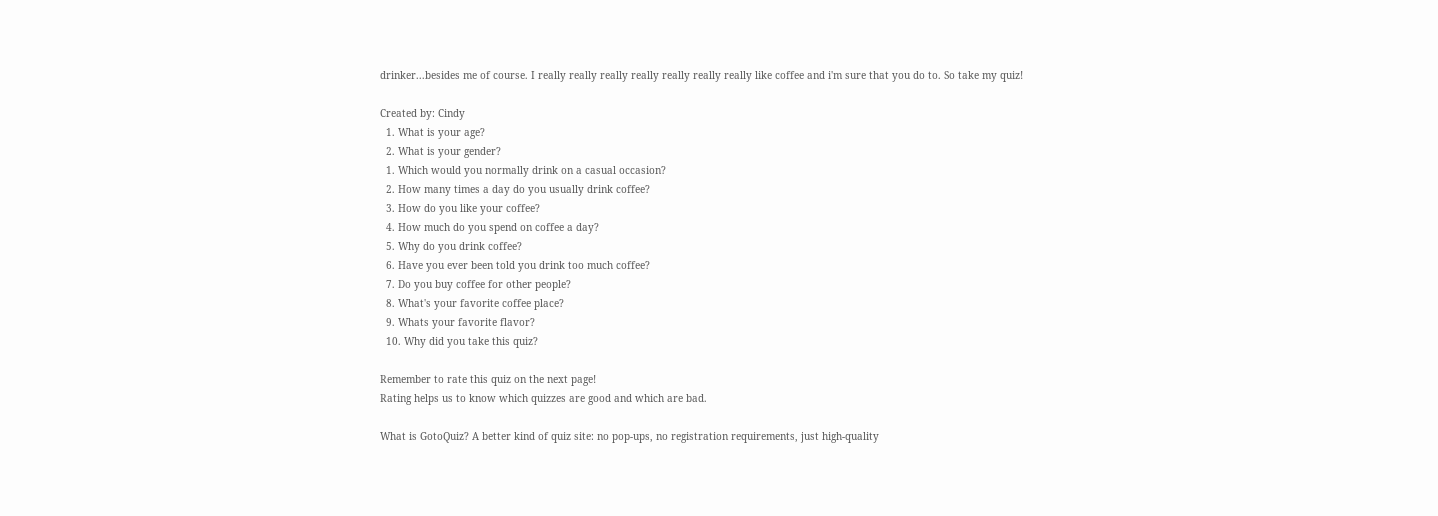drinker...besides me of course. I really really really really really really really like coffee and i'm sure that you do to. So take my quiz!

Created by: Cindy
  1. What is your age?
  2. What is your gender?
  1. Which would you normally drink on a casual occasion?
  2. How many times a day do you usually drink coffee?
  3. How do you like your coffee?
  4. How much do you spend on coffee a day?
  5. Why do you drink coffee?
  6. Have you ever been told you drink too much coffee?
  7. Do you buy coffee for other people?
  8. What's your favorite coffee place?
  9. Whats your favorite flavor?
  10. Why did you take this quiz?

Remember to rate this quiz on the next page!
Rating helps us to know which quizzes are good and which are bad.

What is GotoQuiz? A better kind of quiz site: no pop-ups, no registration requirements, just high-quality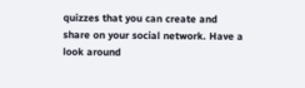quizzes that you can create and share on your social network. Have a look around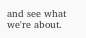and see what we're about.